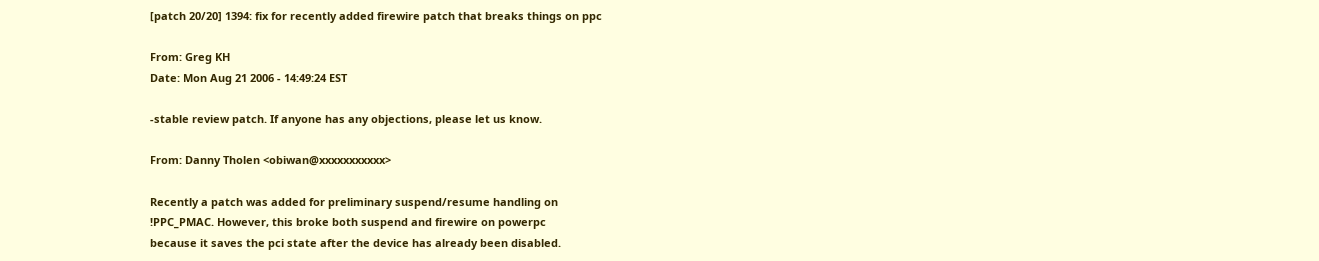[patch 20/20] 1394: fix for recently added firewire patch that breaks things on ppc

From: Greg KH
Date: Mon Aug 21 2006 - 14:49:24 EST

-stable review patch. If anyone has any objections, please let us know.

From: Danny Tholen <obiwan@xxxxxxxxxxx>

Recently a patch was added for preliminary suspend/resume handling on
!PPC_PMAC. However, this broke both suspend and firewire on powerpc
because it saves the pci state after the device has already been disabled.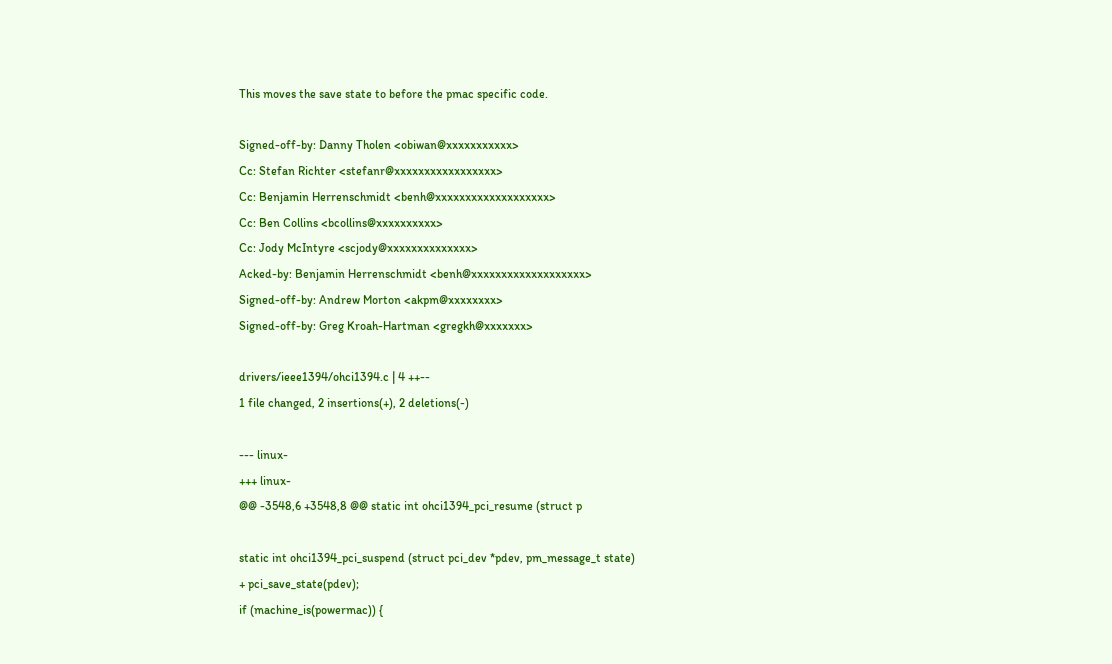This moves the save state to before the pmac specific code.

Signed-off-by: Danny Tholen <obiwan@xxxxxxxxxxx>
Cc: Stefan Richter <stefanr@xxxxxxxxxxxxxxxxx>
Cc: Benjamin Herrenschmidt <benh@xxxxxxxxxxxxxxxxxxx>
Cc: Ben Collins <bcollins@xxxxxxxxxx>
Cc: Jody McIntyre <scjody@xxxxxxxxxxxxxx>
Acked-by: Benjamin Herrenschmidt <benh@xxxxxxxxxxxxxxxxxxx>
Signed-off-by: Andrew Morton <akpm@xxxxxxxx>
Signed-off-by: Greg Kroah-Hartman <gregkh@xxxxxxx>

drivers/ieee1394/ohci1394.c | 4 ++--
1 file changed, 2 insertions(+), 2 deletions(-)

--- linux-
+++ linux-
@@ -3548,6 +3548,8 @@ static int ohci1394_pci_resume (struct p

static int ohci1394_pci_suspend (struct pci_dev *pdev, pm_message_t state)
+ pci_save_state(pdev);
if (machine_is(powermac)) {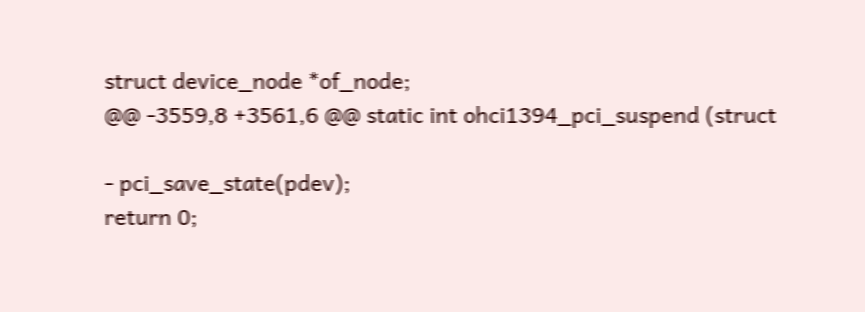struct device_node *of_node;
@@ -3559,8 +3561,6 @@ static int ohci1394_pci_suspend (struct

- pci_save_state(pdev);
return 0;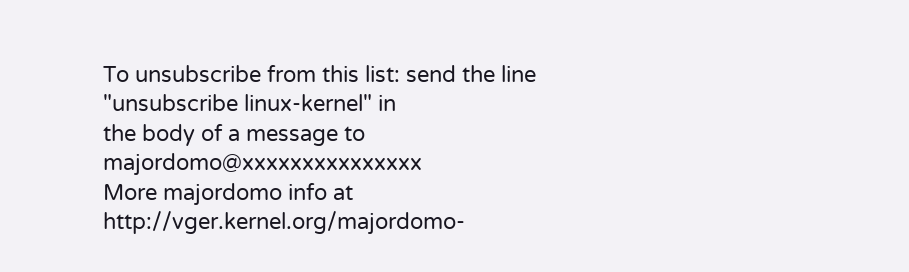To unsubscribe from this list: send the line "unsubscribe linux-kernel" in
the body of a message to majordomo@xxxxxxxxxxxxxxx
More majordomo info at http://vger.kernel.org/majordomo-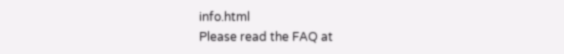info.html
Please read the FAQ at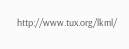http://www.tux.org/lkml/